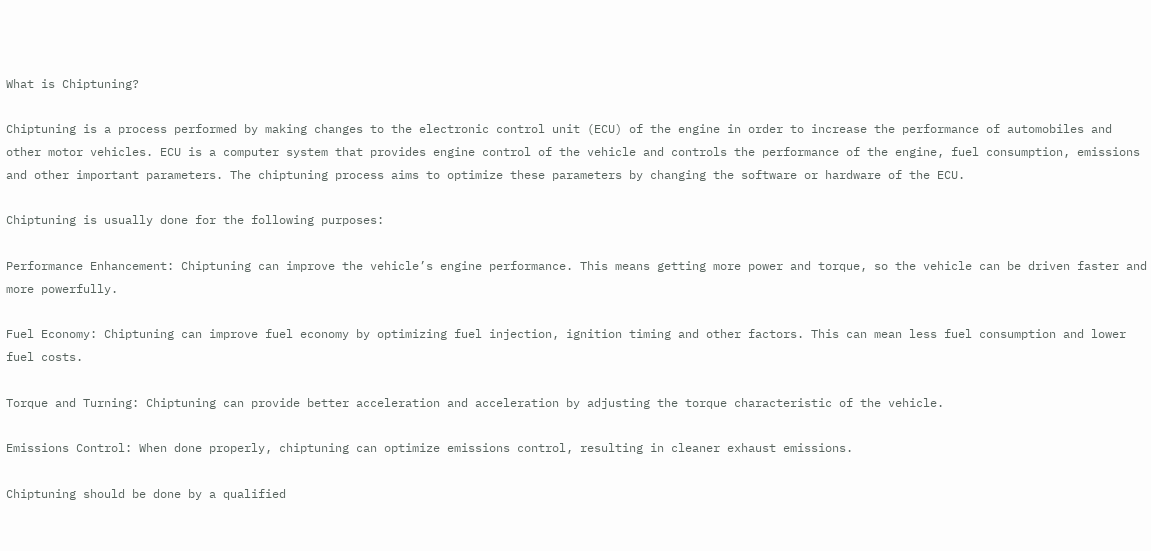What is Chiptuning?

Chiptuning is a process performed by making changes to the electronic control unit (ECU) of the engine in order to increase the performance of automobiles and other motor vehicles. ECU is a computer system that provides engine control of the vehicle and controls the performance of the engine, fuel consumption, emissions and other important parameters. The chiptuning process aims to optimize these parameters by changing the software or hardware of the ECU.

Chiptuning is usually done for the following purposes:

Performance Enhancement: Chiptuning can improve the vehicle’s engine performance. This means getting more power and torque, so the vehicle can be driven faster and more powerfully.

Fuel Economy: Chiptuning can improve fuel economy by optimizing fuel injection, ignition timing and other factors. This can mean less fuel consumption and lower fuel costs.

Torque and Turning: Chiptuning can provide better acceleration and acceleration by adjusting the torque characteristic of the vehicle.

Emissions Control: When done properly, chiptuning can optimize emissions control, resulting in cleaner exhaust emissions.

Chiptuning should be done by a qualified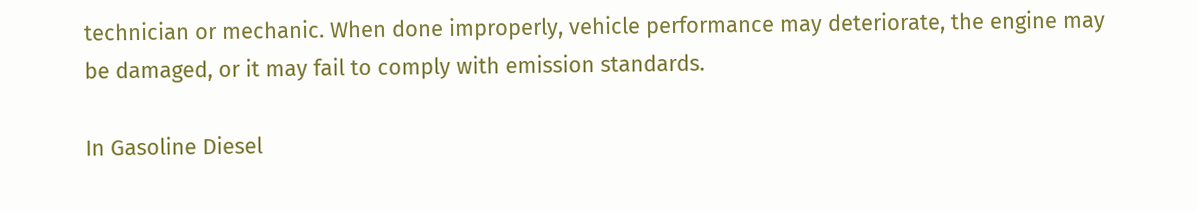technician or mechanic. When done improperly, vehicle performance may deteriorate, the engine may be damaged, or it may fail to comply with emission standards.

In Gasoline Diesel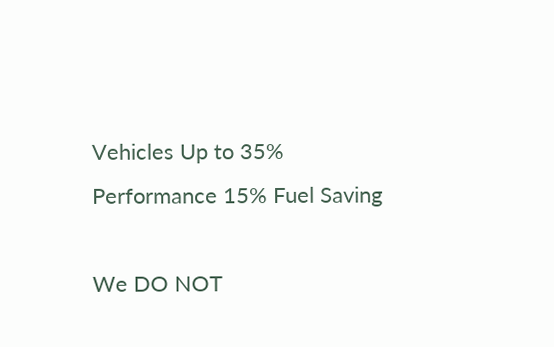Vehicles Up to 35% Performance 15% Fuel Saving

We DO NOT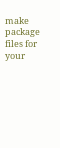make package files for your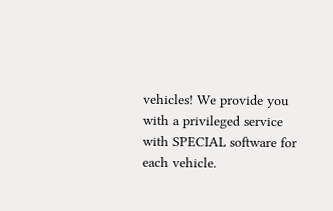vehicles! We provide you with a privileged service with SPECIAL software for each vehicle.